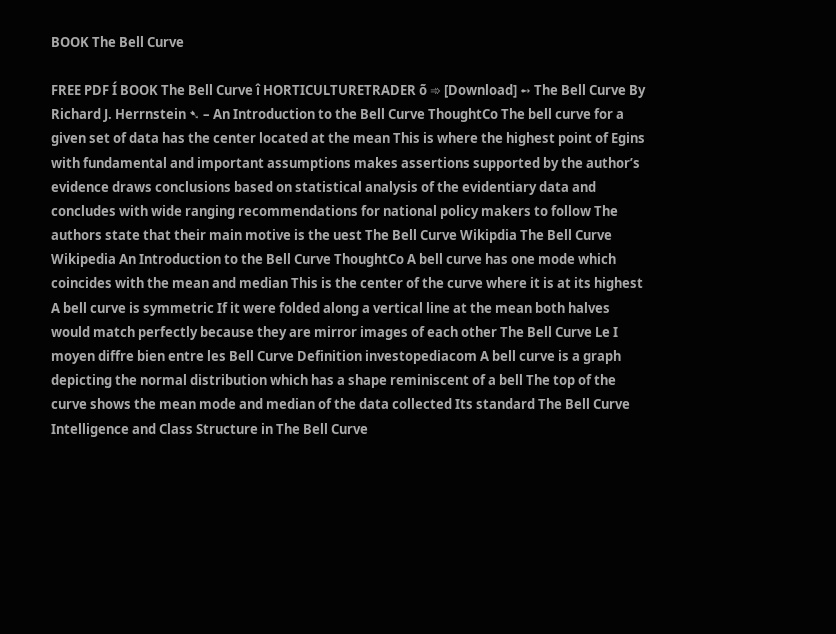BOOK The Bell Curve

FREE PDF Í BOOK The Bell Curve î HORTICULTURETRADER õ ➾ [Download] ➻ The Bell Curve By Richard J. Herrnstein ➷ – An Introduction to the Bell Curve ThoughtCo The bell curve for a given set of data has the center located at the mean This is where the highest point of Egins with fundamental and important assumptions makes assertions supported by the author’s evidence draws conclusions based on statistical analysis of the evidentiary data and concludes with wide ranging recommendations for national policy makers to follow The authors state that their main motive is the uest The Bell Curve Wikipdia The Bell Curve Wikipedia An Introduction to the Bell Curve ThoughtCo A bell curve has one mode which coincides with the mean and median This is the center of the curve where it is at its highest A bell curve is symmetric If it were folded along a vertical line at the mean both halves would match perfectly because they are mirror images of each other The Bell Curve Le I moyen diffre bien entre les Bell Curve Definition investopediacom A bell curve is a graph depicting the normal distribution which has a shape reminiscent of a bell The top of the curve shows the mean mode and median of the data collected Its standard The Bell Curve Intelligence and Class Structure in The Bell Curve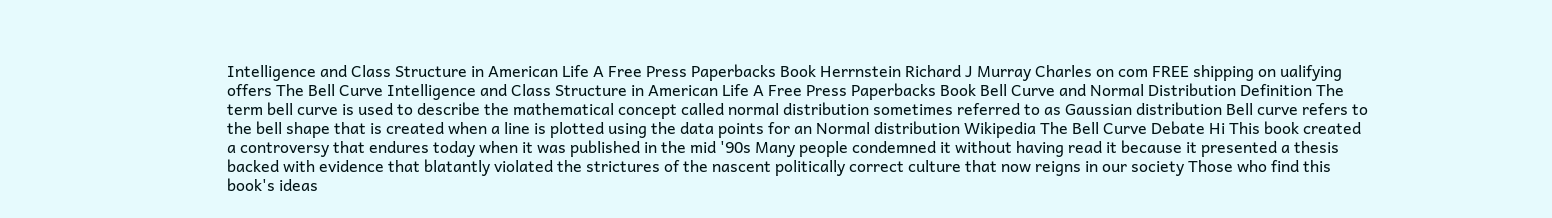Intelligence and Class Structure in American Life A Free Press Paperbacks Book Herrnstein Richard J Murray Charles on com FREE shipping on ualifying offers The Bell Curve Intelligence and Class Structure in American Life A Free Press Paperbacks Book Bell Curve and Normal Distribution Definition The term bell curve is used to describe the mathematical concept called normal distribution sometimes referred to as Gaussian distribution Bell curve refers to the bell shape that is created when a line is plotted using the data points for an Normal distribution Wikipedia The Bell Curve Debate Hi This book created a controversy that endures today when it was published in the mid '90s Many people condemned it without having read it because it presented a thesis backed with evidence that blatantly violated the strictures of the nascent politically correct culture that now reigns in our society Those who find this book's ideas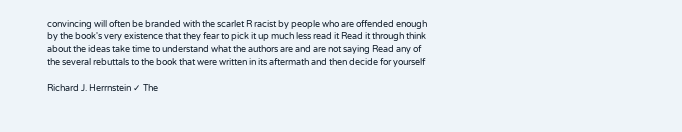convincing will often be branded with the scarlet R racist by people who are offended enough by the book's very existence that they fear to pick it up much less read it Read it through think about the ideas take time to understand what the authors are and are not saying Read any of the several rebuttals to the book that were written in its aftermath and then decide for yourself

Richard J. Herrnstein ✓ The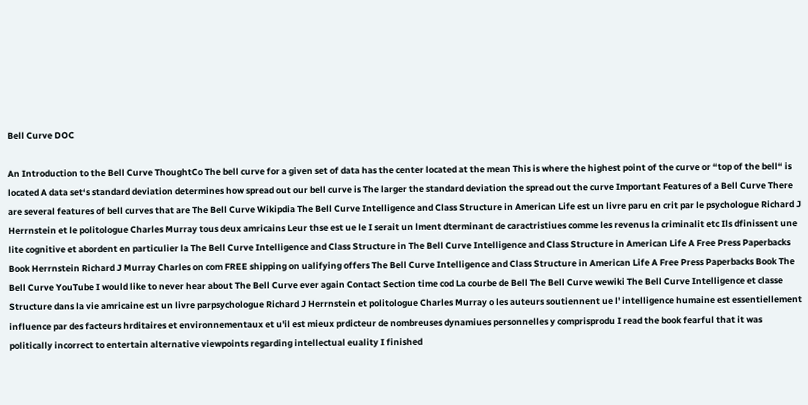Bell Curve DOC

An Introduction to the Bell Curve ThoughtCo The bell curve for a given set of data has the center located at the mean This is where the highest point of the curve or “top of the bell“ is located A data set‘s standard deviation determines how spread out our bell curve is The larger the standard deviation the spread out the curve Important Features of a Bell Curve There are several features of bell curves that are The Bell Curve Wikipdia The Bell Curve Intelligence and Class Structure in American Life est un livre paru en crit par le psychologue Richard J Herrnstein et le politologue Charles Murray tous deux amricains Leur thse est ue le I serait un lment dterminant de caractristiues comme les revenus la criminalit etc Ils dfinissent une lite cognitive et abordent en particulier la The Bell Curve Intelligence and Class Structure in The Bell Curve Intelligence and Class Structure in American Life A Free Press Paperbacks Book Herrnstein Richard J Murray Charles on com FREE shipping on ualifying offers The Bell Curve Intelligence and Class Structure in American Life A Free Press Paperbacks Book The Bell Curve YouTube I would like to never hear about The Bell Curve ever again Contact Section time cod La courbe de Bell The Bell Curve wewiki The Bell Curve Intelligence et classe Structure dans la vie amricaine est un livre parpsychologue Richard J Herrnstein et politologue Charles Murray o les auteurs soutiennent ue l' intelligence humaine est essentiellement influence par des facteurs hrditaires et environnementaux et u'il est mieux prdicteur de nombreuses dynamiues personnelles y comprisprodu I read the book fearful that it was politically incorrect to entertain alternative viewpoints regarding intellectual euality I finished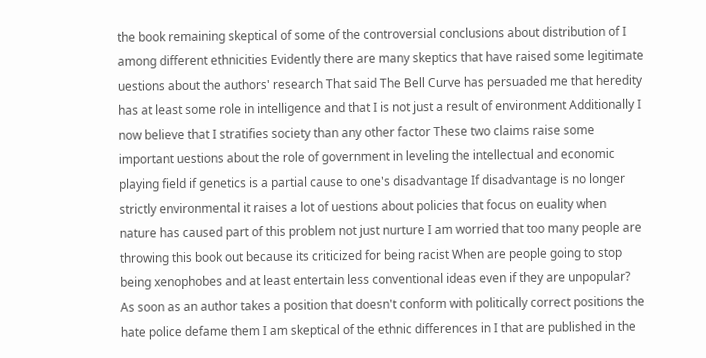the book remaining skeptical of some of the controversial conclusions about distribution of I among different ethnicities Evidently there are many skeptics that have raised some legitimate uestions about the authors' research That said The Bell Curve has persuaded me that heredity has at least some role in intelligence and that I is not just a result of environment Additionally I now believe that I stratifies society than any other factor These two claims raise some important uestions about the role of government in leveling the intellectual and economic playing field if genetics is a partial cause to one's disadvantage If disadvantage is no longer strictly environmental it raises a lot of uestions about policies that focus on euality when nature has caused part of this problem not just nurture I am worried that too many people are throwing this book out because its criticized for being racist When are people going to stop being xenophobes and at least entertain less conventional ideas even if they are unpopular? As soon as an author takes a position that doesn't conform with politically correct positions the hate police defame them I am skeptical of the ethnic differences in I that are published in the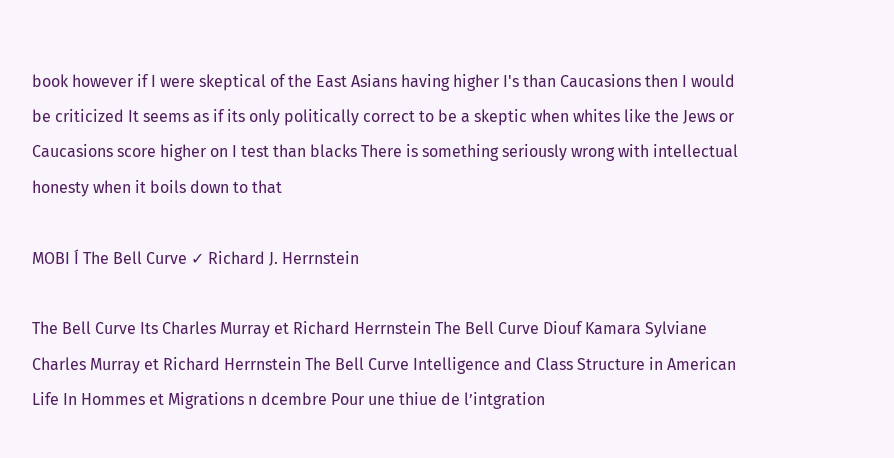book however if I were skeptical of the East Asians having higher I's than Caucasions then I would be criticized It seems as if its only politically correct to be a skeptic when whites like the Jews or Caucasions score higher on I test than blacks There is something seriously wrong with intellectual honesty when it boils down to that

MOBI Í The Bell Curve ✓ Richard J. Herrnstein

The Bell Curve Its Charles Murray et Richard Herrnstein The Bell Curve Diouf Kamara Sylviane Charles Murray et Richard Herrnstein The Bell Curve Intelligence and Class Structure in American Life In Hommes et Migrations n dcembre Pour une thiue de l’intgration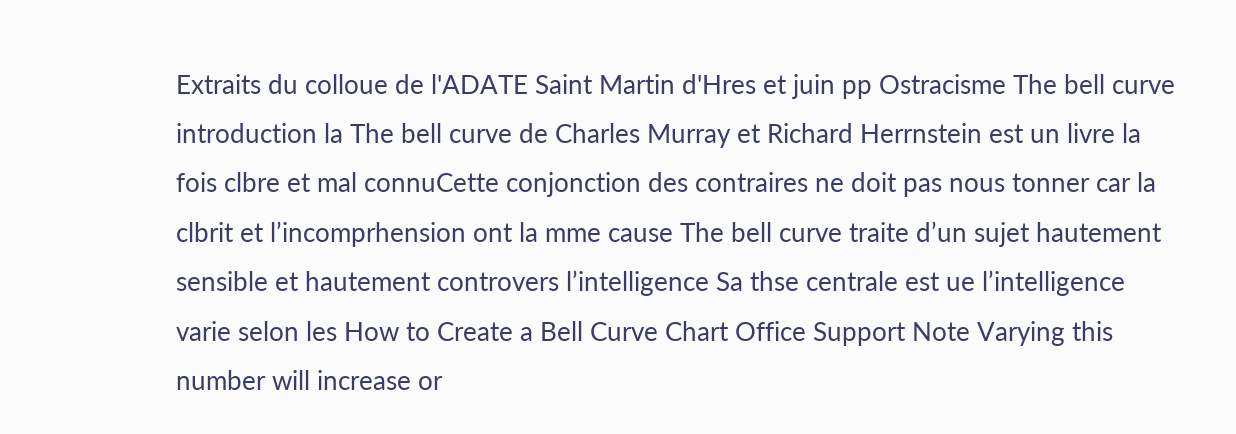Extraits du colloue de l'ADATE Saint Martin d'Hres et juin pp Ostracisme The bell curve introduction la The bell curve de Charles Murray et Richard Herrnstein est un livre la fois clbre et mal connuCette conjonction des contraires ne doit pas nous tonner car la clbrit et l’incomprhension ont la mme cause The bell curve traite d’un sujet hautement sensible et hautement controvers l’intelligence Sa thse centrale est ue l’intelligence varie selon les How to Create a Bell Curve Chart Office Support Note Varying this number will increase or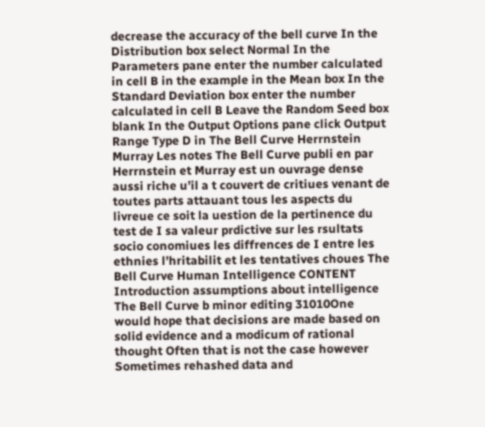decrease the accuracy of the bell curve In the Distribution box select Normal In the Parameters pane enter the number calculated in cell B in the example in the Mean box In the Standard Deviation box enter the number calculated in cell B Leave the Random Seed box blank In the Output Options pane click Output Range Type D in The Bell Curve Herrnstein Murray Les notes The Bell Curve publi en par Herrnstein et Murray est un ouvrage dense aussi riche u’il a t couvert de critiues venant de toutes parts attauant tous les aspects du livreue ce soit la uestion de la pertinence du test de I sa valeur prdictive sur les rsultats socio conomiues les diffrences de I entre les ethnies l’hritabilit et les tentatives choues The Bell Curve Human Intelligence CONTENT Introduction assumptions about intelligence The Bell Curve b minor editing 31010One would hope that decisions are made based on solid evidence and a modicum of rational thought Often that is not the case however Sometimes rehashed data and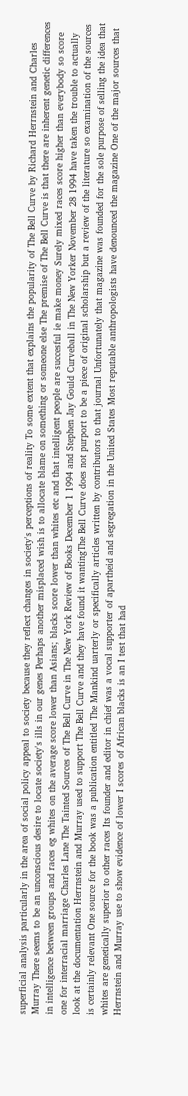superficial analysis particularly in the area of social policy appeal to society because they reflect changes in society's perceptions of reality To some extent that explains the popularity of The Bell Curve by Richard Herrnstein and Charles Murray There seems to be an unconscious desire to locate society's ills in our genes Perhaps another misplaced wish is to allocate blame on something or someone else The premise of The Bell Curve is that there are inherent genetic differences in intelligence between groups and races eg whites on the average score lower than Asians; blacks score lower than whites etc and that intelligent people are succesful ie make money Surely mixed races score higher than everybody so score one for interracial marriage Charles Lane The Tainted Sources of The Bell Curve in The New York Review of Books December 1 1994 and Stephen Jay Gould Curveball in The New Yorker November 28 1994 have taken the trouble to actually look at the documentation Herrnstein and Murray used to support The Bell Curve and they have found it wantingThe Bell Curve does not purport to be a piece of original scholarship but a review of the literature so examination of the sources is certainly relevant One source for the book was a publication entitled The Mankind uarterly or specifically articles written by contributors to that journal Unfortunately that magazine was founded for the sole purpose of selling the idea that whites are genetically superior to other races Its founder and editor in chief was a vocal supporter of apartheid and segregation in the United States Most reputable anthropologists have denounced the magazine One of the major sources that Herrnstein and Murray use to show evidence of lower I scores of African blacks is an I test that had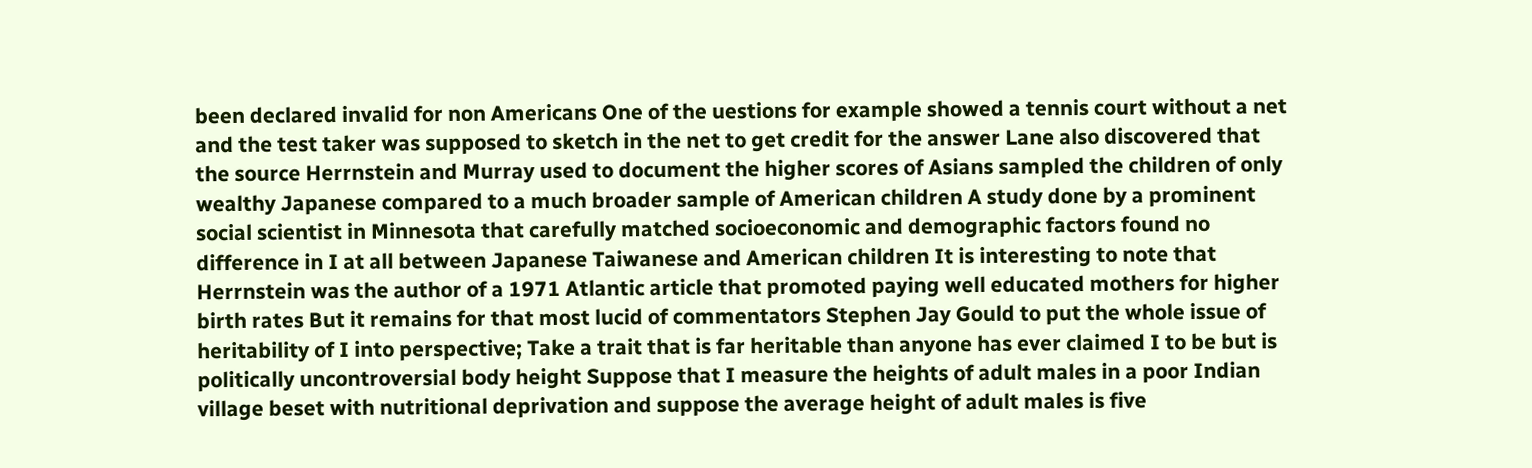been declared invalid for non Americans One of the uestions for example showed a tennis court without a net and the test taker was supposed to sketch in the net to get credit for the answer Lane also discovered that the source Herrnstein and Murray used to document the higher scores of Asians sampled the children of only wealthy Japanese compared to a much broader sample of American children A study done by a prominent social scientist in Minnesota that carefully matched socioeconomic and demographic factors found no difference in I at all between Japanese Taiwanese and American children It is interesting to note that Herrnstein was the author of a 1971 Atlantic article that promoted paying well educated mothers for higher birth rates But it remains for that most lucid of commentators Stephen Jay Gould to put the whole issue of heritability of I into perspective; Take a trait that is far heritable than anyone has ever claimed I to be but is politically uncontroversial body height Suppose that I measure the heights of adult males in a poor Indian village beset with nutritional deprivation and suppose the average height of adult males is five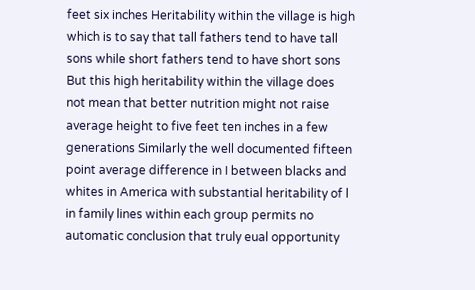feet six inches Heritability within the village is high which is to say that tall fathers tend to have tall sons while short fathers tend to have short sons But this high heritability within the village does not mean that better nutrition might not raise average height to five feet ten inches in a few generations Similarly the well documented fifteen point average difference in I between blacks and whites in America with substantial heritability of l in family lines within each group permits no automatic conclusion that truly eual opportunity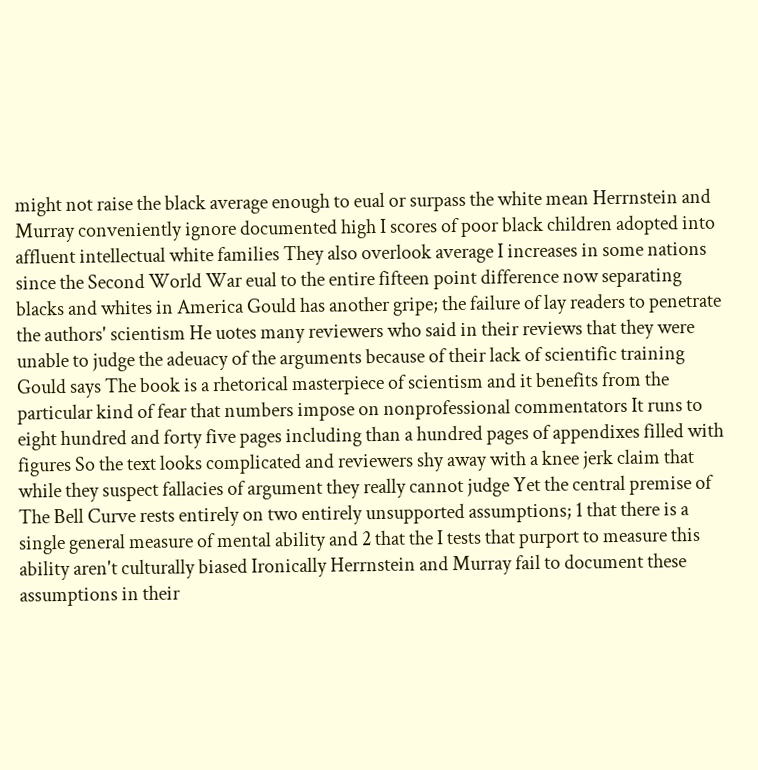might not raise the black average enough to eual or surpass the white mean Herrnstein and Murray conveniently ignore documented high I scores of poor black children adopted into affluent intellectual white families They also overlook average I increases in some nations since the Second World War eual to the entire fifteen point difference now separating blacks and whites in America Gould has another gripe; the failure of lay readers to penetrate the authors' scientism He uotes many reviewers who said in their reviews that they were unable to judge the adeuacy of the arguments because of their lack of scientific training Gould says The book is a rhetorical masterpiece of scientism and it benefits from the particular kind of fear that numbers impose on nonprofessional commentators It runs to eight hundred and forty five pages including than a hundred pages of appendixes filled with figures So the text looks complicated and reviewers shy away with a knee jerk claim that while they suspect fallacies of argument they really cannot judge Yet the central premise of The Bell Curve rests entirely on two entirely unsupported assumptions; 1 that there is a single general measure of mental ability and 2 that the I tests that purport to measure this ability aren't culturally biased Ironically Herrnstein and Murray fail to document these assumptions in their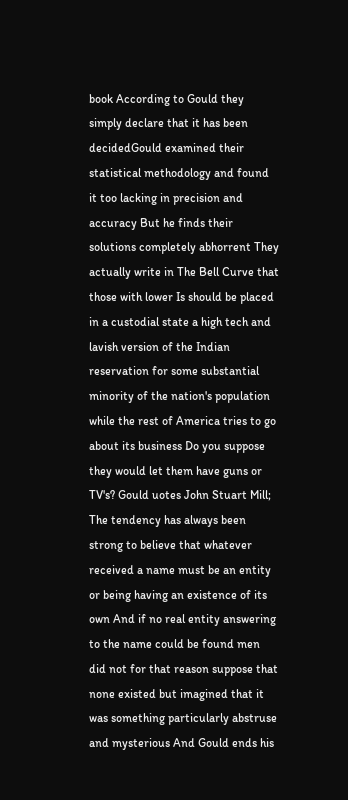book According to Gould they simply declare that it has been decidedGould examined their statistical methodology and found it too lacking in precision and accuracy But he finds their solutions completely abhorrent They actually write in The Bell Curve that those with lower Is should be placed in a custodial state a high tech and lavish version of the Indian reservation for some substantial minority of the nation's population while the rest of America tries to go about its business Do you suppose they would let them have guns or TV's? Gould uotes John Stuart Mill; The tendency has always been strong to believe that whatever received a name must be an entity or being having an existence of its own And if no real entity answering to the name could be found men did not for that reason suppose that none existed but imagined that it was something particularly abstruse and mysterious And Gould ends his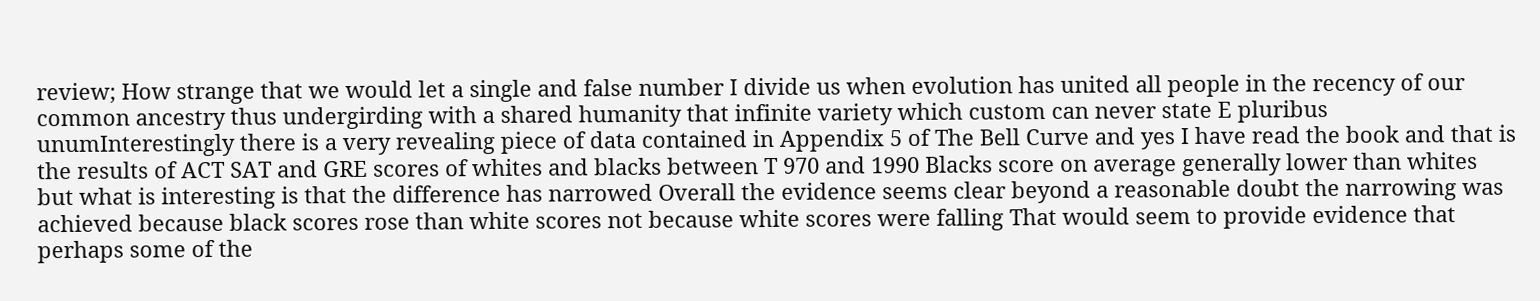review; How strange that we would let a single and false number I divide us when evolution has united all people in the recency of our common ancestry thus undergirding with a shared humanity that infinite variety which custom can never state E pluribus unumInterestingly there is a very revealing piece of data contained in Appendix 5 of The Bell Curve and yes I have read the book and that is the results of ACT SAT and GRE scores of whites and blacks between T 970 and 1990 Blacks score on average generally lower than whites but what is interesting is that the difference has narrowed Overall the evidence seems clear beyond a reasonable doubt the narrowing was achieved because black scores rose than white scores not because white scores were falling That would seem to provide evidence that perhaps some of the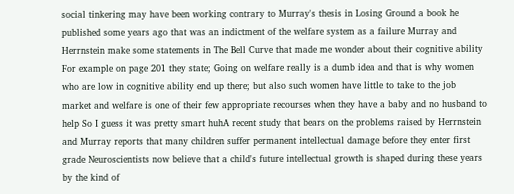social tinkering may have been working contrary to Murray's thesis in Losing Ground a book he published some years ago that was an indictment of the welfare system as a failure Murray and Herrnstein make some statements in The Bell Curve that made me wonder about their cognitive ability For example on page 201 they state; Going on welfare really is a dumb idea and that is why women who are low in cognitive ability end up there; but also such women have little to take to the job market and welfare is one of their few appropriate recourses when they have a baby and no husband to help So I guess it was pretty smart huhA recent study that bears on the problems raised by Herrnstein and Murray reports that many children suffer permanent intellectual damage before they enter first grade Neuroscientists now believe that a child's future intellectual growth is shaped during these years by the kind of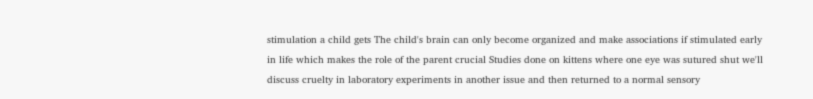stimulation a child gets The child's brain can only become organized and make associations if stimulated early in life which makes the role of the parent crucial Studies done on kittens where one eye was sutured shut we'll discuss cruelty in laboratory experiments in another issue and then returned to a normal sensory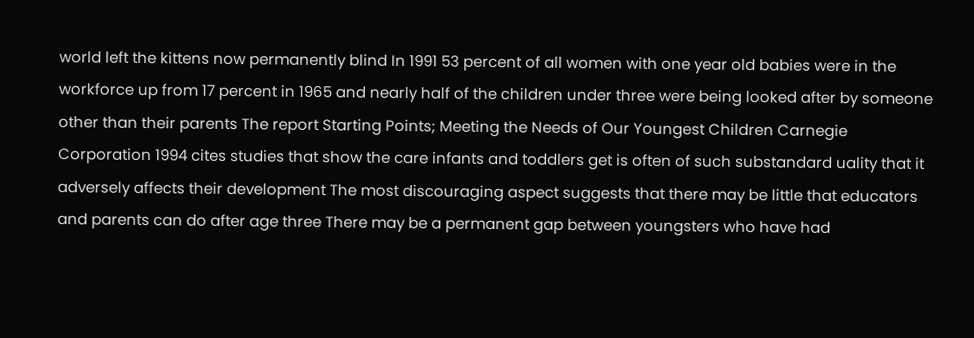world left the kittens now permanently blind In 1991 53 percent of all women with one year old babies were in the workforce up from 17 percent in 1965 and nearly half of the children under three were being looked after by someone other than their parents The report Starting Points; Meeting the Needs of Our Youngest Children Carnegie Corporation 1994 cites studies that show the care infants and toddlers get is often of such substandard uality that it adversely affects their development The most discouraging aspect suggests that there may be little that educators and parents can do after age three There may be a permanent gap between youngsters who have had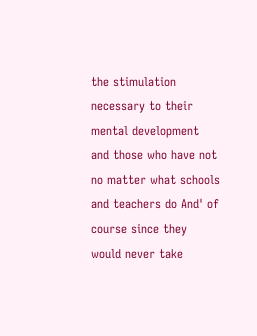the stimulation necessary to their mental development and those who have not no matter what schools and teachers do And' of course since they would never take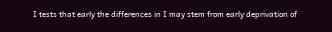I tests that early the differences in I may stem from early deprivation of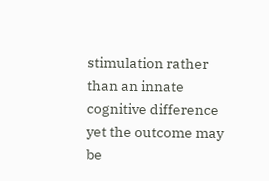stimulation rather than an innate cognitive difference yet the outcome may be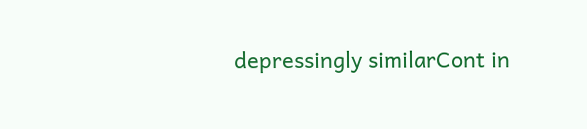depressingly similarCont in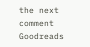the next comment Goodreads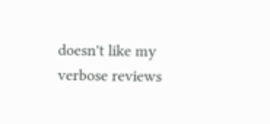doesn't like my verbose reviews